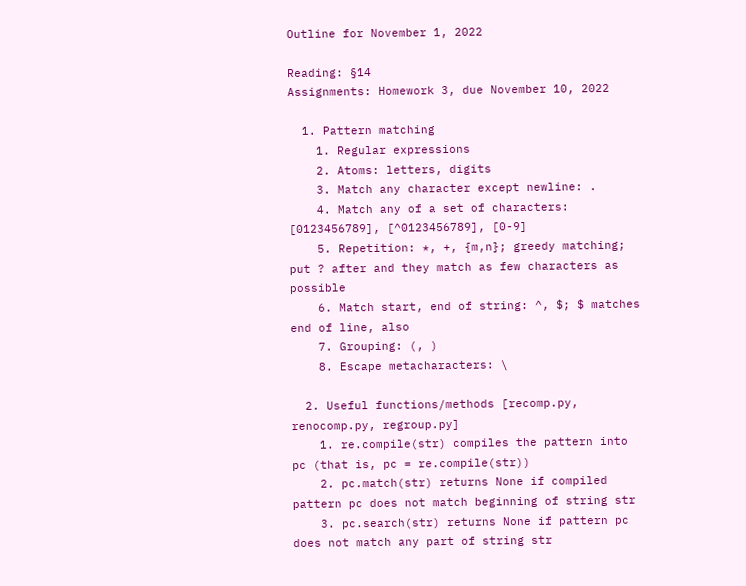Outline for November 1, 2022

Reading: §14
Assignments: Homework 3, due November 10, 2022

  1. Pattern matching
    1. Regular expressions
    2. Atoms: letters, digits
    3. Match any character except newline: .
    4. Match any of a set of characters: [0123456789], [^0123456789], [0-9]
    5. Repetition: *, +, {m,n}; greedy matching; put ? after and they match as few characters as possible
    6. Match start, end of string: ^, $; $ matches end of line, also
    7. Grouping: (, )
    8. Escape metacharacters: \

  2. Useful functions/methods [recomp.py, renocomp.py, regroup.py]
    1. re.compile(str) compiles the pattern into pc (that is, pc = re.compile(str))
    2. pc.match(str) returns None if compiled pattern pc does not match beginning of string str
    3. pc.search(str) returns None if pattern pc does not match any part of string str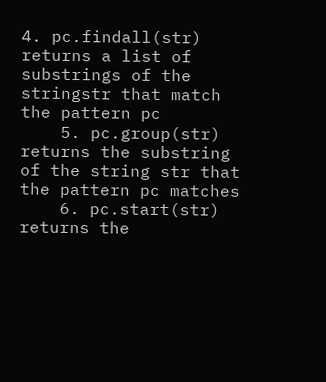4. pc.findall(str) returns a list of substrings of the stringstr that match the pattern pc
    5. pc.group(str) returns the substring of the string str that the pattern pc matches
    6. pc.start(str) returns the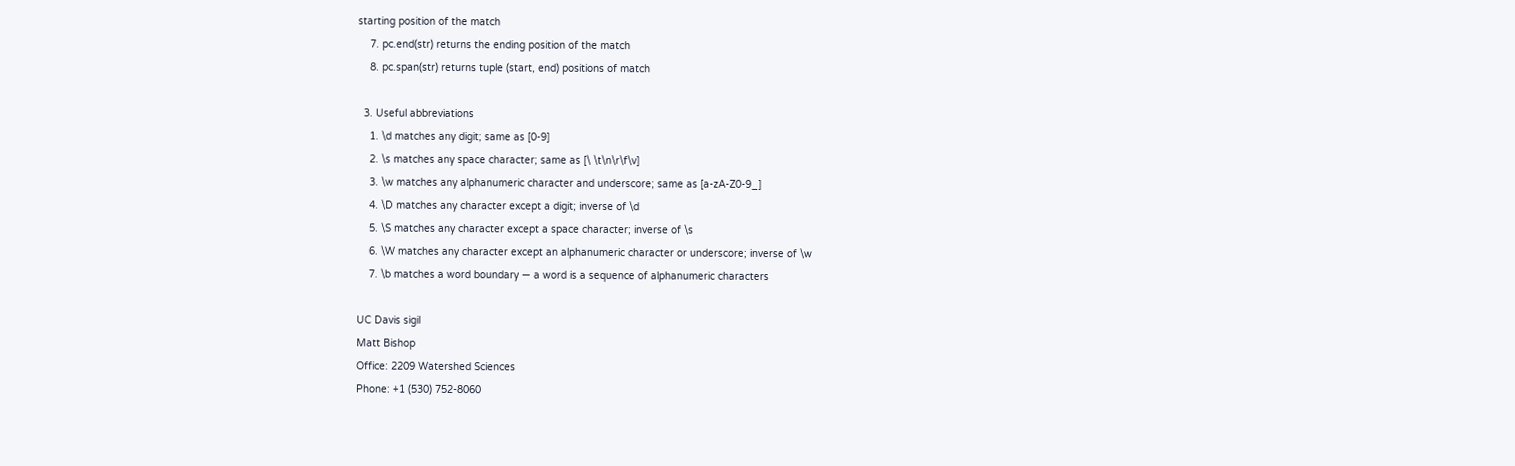starting position of the match
    7. pc.end(str) returns the ending position of the match
    8. pc.span(str) returns tuple (start, end) positions of match

  3. Useful abbreviations
    1. \d matches any digit; same as [0-9]
    2. \s matches any space character; same as [\ \t\n\r\f\v]
    3. \w matches any alphanumeric character and underscore; same as [a-zA-Z0-9_]
    4. \D matches any character except a digit; inverse of \d
    5. \S matches any character except a space character; inverse of \s
    6. \W matches any character except an alphanumeric character or underscore; inverse of \w
    7. \b matches a word boundary — a word is a sequence of alphanumeric characters

UC Davis sigil
Matt Bishop
Office: 2209 Watershed Sciences
Phone: +1 (530) 752-8060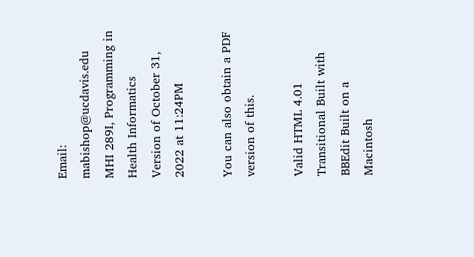Email: mabishop@ucdavis.edu
MHI 289I, Programming in Health Informatics
Version of October 31, 2022 at 11:24PM

You can also obtain a PDF version of this.

Valid HTML 4.01 Transitional Built with BBEdit Built on a Macintosh